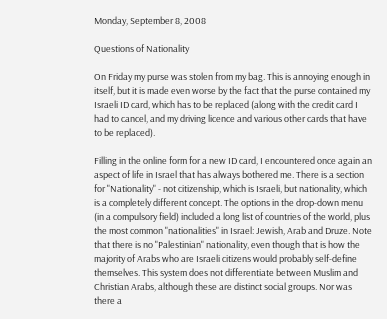Monday, September 8, 2008

Questions of Nationality

On Friday my purse was stolen from my bag. This is annoying enough in itself, but it is made even worse by the fact that the purse contained my Israeli ID card, which has to be replaced (along with the credit card I had to cancel, and my driving licence and various other cards that have to be replaced).

Filling in the online form for a new ID card, I encountered once again an aspect of life in Israel that has always bothered me. There is a section for "Nationality" - not citizenship, which is Israeli, but nationality, which is a completely different concept. The options in the drop-down menu (in a compulsory field) included a long list of countries of the world, plus the most common "nationalities" in Israel: Jewish, Arab and Druze. Note that there is no "Palestinian" nationality, even though that is how the majority of Arabs who are Israeli citizens would probably self-define themselves. This system does not differentiate between Muslim and Christian Arabs, although these are distinct social groups. Nor was there a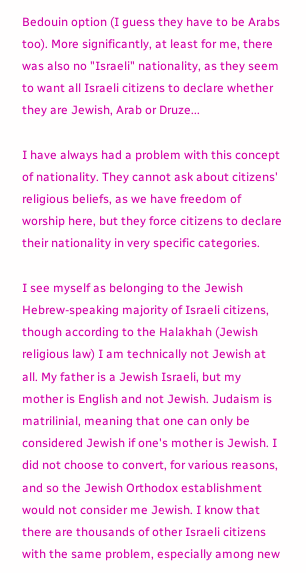Bedouin option (I guess they have to be Arabs too). More significantly, at least for me, there was also no "Israeli" nationality, as they seem to want all Israeli citizens to declare whether they are Jewish, Arab or Druze...

I have always had a problem with this concept of nationality. They cannot ask about citizens' religious beliefs, as we have freedom of worship here, but they force citizens to declare their nationality in very specific categories.

I see myself as belonging to the Jewish Hebrew-speaking majority of Israeli citizens, though according to the Halakhah (Jewish religious law) I am technically not Jewish at all. My father is a Jewish Israeli, but my mother is English and not Jewish. Judaism is matrilinial, meaning that one can only be considered Jewish if one's mother is Jewish. I did not choose to convert, for various reasons, and so the Jewish Orthodox establishment would not consider me Jewish. I know that there are thousands of other Israeli citizens with the same problem, especially among new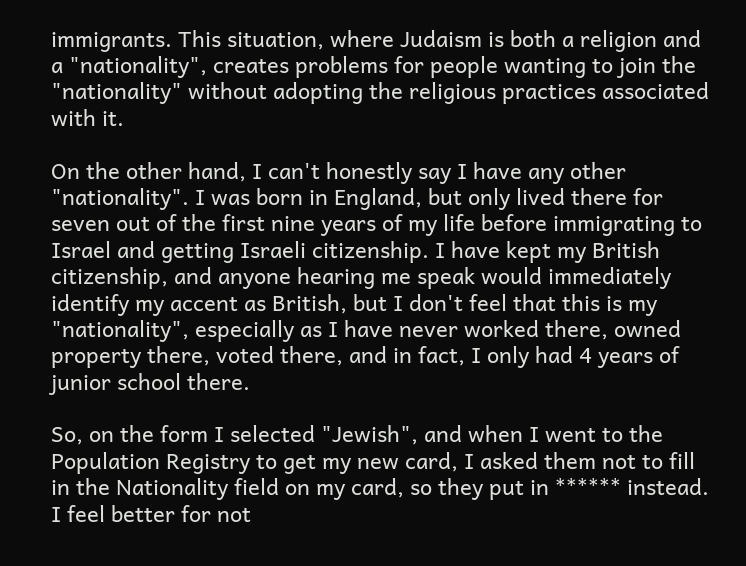immigrants. This situation, where Judaism is both a religion and a "nationality", creates problems for people wanting to join the "nationality" without adopting the religious practices associated with it.

On the other hand, I can't honestly say I have any other "nationality". I was born in England, but only lived there for seven out of the first nine years of my life before immigrating to Israel and getting Israeli citizenship. I have kept my British citizenship, and anyone hearing me speak would immediately identify my accent as British, but I don't feel that this is my "nationality", especially as I have never worked there, owned property there, voted there, and in fact, I only had 4 years of junior school there.

So, on the form I selected "Jewish", and when I went to the Population Registry to get my new card, I asked them not to fill in the Nationality field on my card, so they put in ****** instead. I feel better for not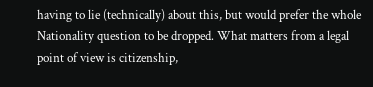having to lie (technically) about this, but would prefer the whole Nationality question to be dropped. What matters from a legal point of view is citizenship,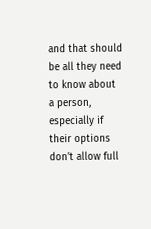and that should be all they need to know about a person, especially if their options don't allow full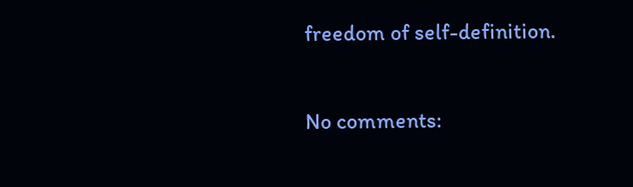freedom of self-definition.

No comments: